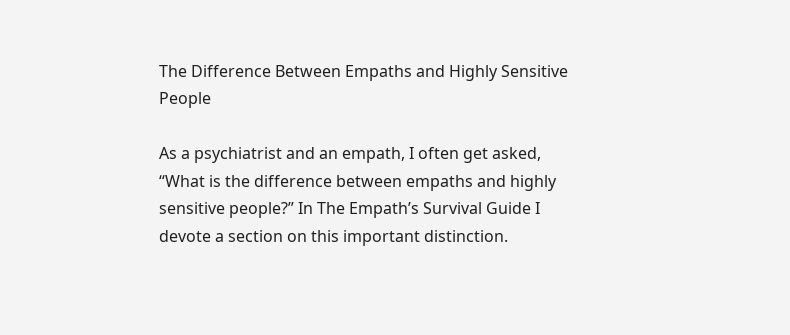The Difference Between Empaths and Highly Sensitive People

As a psychiatrist and an empath, I often get asked, “What is the difference between empaths and highly sensitive people?” In The Empath’s Survival Guide I devote a section on this important distinction.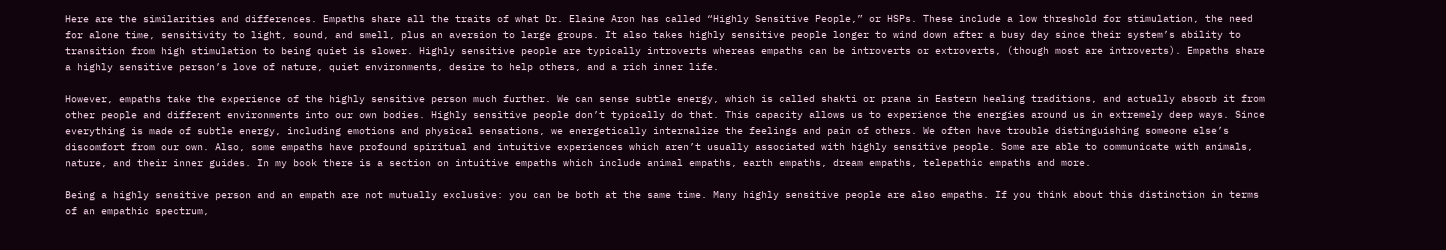Here are the similarities and differences. Empaths share all the traits of what Dr. Elaine Aron has called “Highly Sensitive People,” or HSPs. These include a low threshold for stimulation, the need for alone time, sensitivity to light, sound, and smell, plus an aversion to large groups. It also takes highly sensitive people longer to wind down after a busy day since their system’s ability to transition from high stimulation to being quiet is slower. Highly sensitive people are typically introverts whereas empaths can be introverts or extroverts, (though most are introverts). Empaths share a highly sensitive person’s love of nature, quiet environments, desire to help others, and a rich inner life.

However, empaths take the experience of the highly sensitive person much further. We can sense subtle energy, which is called shakti or prana in Eastern healing traditions, and actually absorb it from other people and different environments into our own bodies. Highly sensitive people don’t typically do that. This capacity allows us to experience the energies around us in extremely deep ways. Since everything is made of subtle energy, including emotions and physical sensations, we energetically internalize the feelings and pain of others. We often have trouble distinguishing someone else’s discomfort from our own. Also, some empaths have profound spiritual and intuitive experiences which aren’t usually associated with highly sensitive people. Some are able to communicate with animals, nature, and their inner guides. In my book there is a section on intuitive empaths which include animal empaths, earth empaths, dream empaths, telepathic empaths and more.

Being a highly sensitive person and an empath are not mutually exclusive: you can be both at the same time. Many highly sensitive people are also empaths. If you think about this distinction in terms of an empathic spectrum,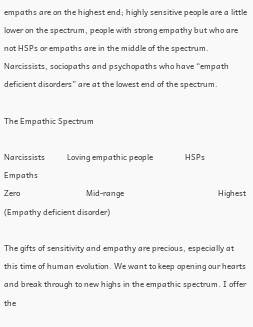empaths are on the highest end; highly sensitive people are a little lower on the spectrum, people with strong empathy but who are not HSPs or empaths are in the middle of the spectrum. Narcissists, sociopaths and psychopaths who have “empath deficient disorders” are at the lowest end of the spectrum.

The Empathic Spectrum

Narcissists           Loving empathic people                HSPs                   Empaths
Zero                                 Mid-range                                               Highest
(Empathy deficient disorder)

The gifts of sensitivity and empathy are precious, especially at this time of human evolution. We want to keep opening our hearts and break through to new highs in the empathic spectrum. I offer the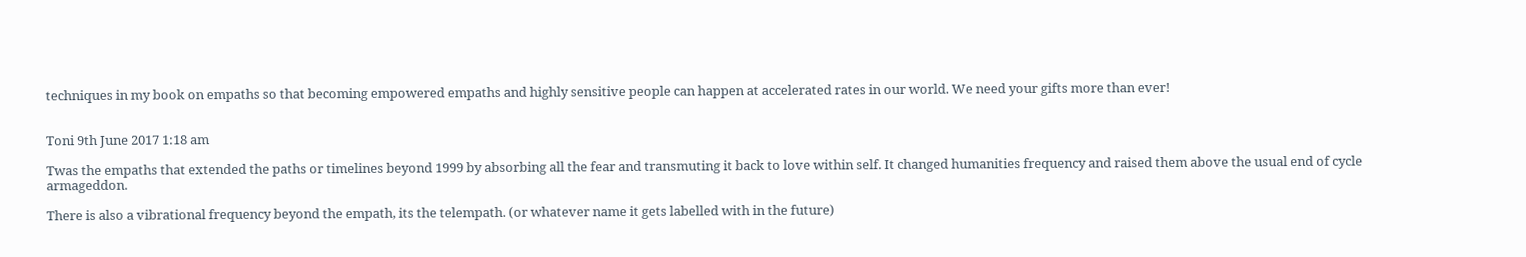techniques in my book on empaths so that becoming empowered empaths and highly sensitive people can happen at accelerated rates in our world. We need your gifts more than ever!


Toni 9th June 2017 1:18 am

Twas the empaths that extended the paths or timelines beyond 1999 by absorbing all the fear and transmuting it back to love within self. It changed humanities frequency and raised them above the usual end of cycle armageddon.

There is also a vibrational frequency beyond the empath, its the telempath. (or whatever name it gets labelled with in the future)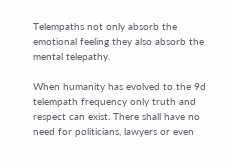Telempaths not only absorb the emotional feeling they also absorb the mental telepathy.

When humanity has evolved to the 9d telempath frequency only truth and respect can exist. There shall have no need for politicians, lawyers or even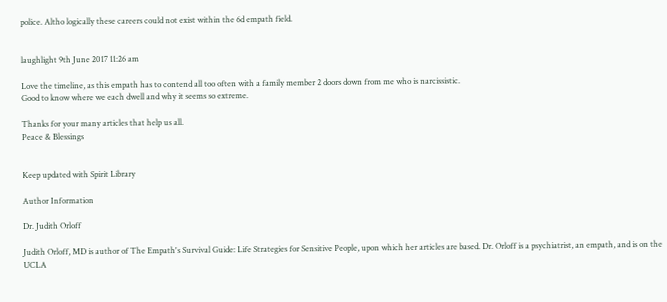police. Altho logically these careers could not exist within the 6d empath field.


laughlight 9th June 2017 11:26 am

Love the timeline, as this empath has to contend all too often with a family member 2 doors down from me who is narcissistic.
Good to know where we each dwell and why it seems so extreme.

Thanks for your many articles that help us all.
Peace & Blessings


Keep updated with Spirit Library

Author Information

Dr. Judith Orloff

Judith Orloff, MD is author of The Empath's Survival Guide: Life Strategies for Sensitive People, upon which her articles are based. Dr. Orloff is a psychiatrist, an empath, and is on the UCLA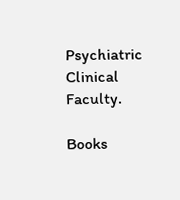Psychiatric Clinical Faculty.

Books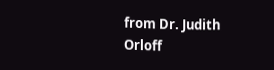from Dr. Judith Orloff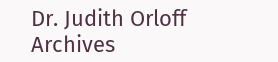Dr. Judith Orloff Archives